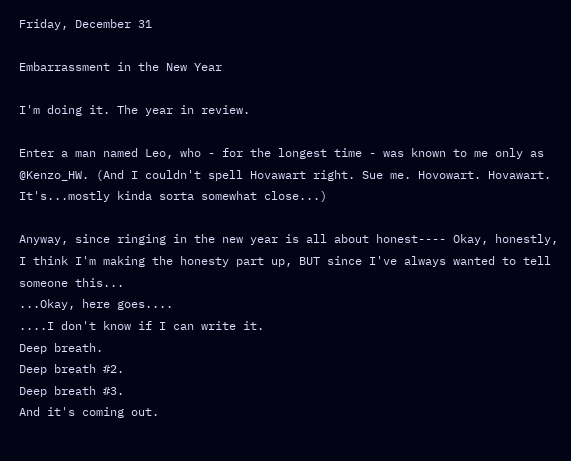Friday, December 31

Embarrassment in the New Year

I'm doing it. The year in review.

Enter a man named Leo, who - for the longest time - was known to me only as @Kenzo_HW. (And I couldn't spell Hovawart right. Sue me. Hovowart. Hovawart. It's...mostly kinda sorta somewhat close...)

Anyway, since ringing in the new year is all about honest---- Okay, honestly, I think I'm making the honesty part up, BUT since I've always wanted to tell someone this...
...Okay, here goes....
....I don't know if I can write it.
Deep breath.
Deep breath #2.
Deep breath #3.
And it's coming out.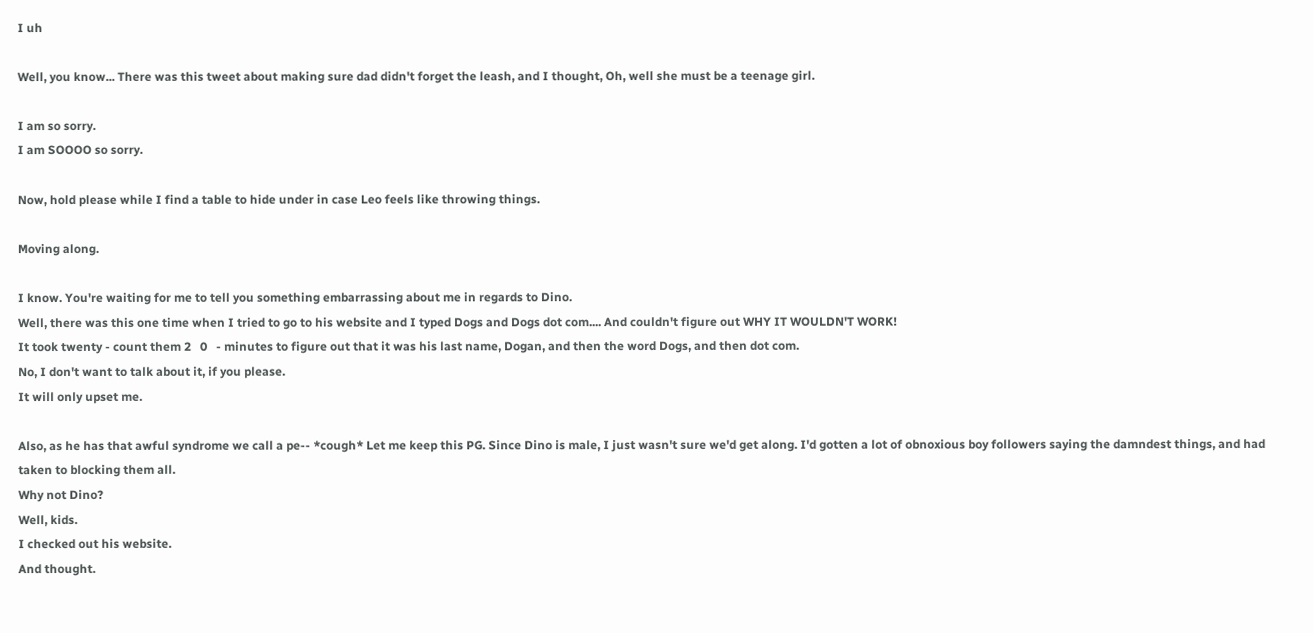I uh

Well, you know... There was this tweet about making sure dad didn't forget the leash, and I thought, Oh, well she must be a teenage girl.

I am so sorry.
I am SOOOO so sorry.

Now, hold please while I find a table to hide under in case Leo feels like throwing things.

Moving along.

I know. You're waiting for me to tell you something embarrassing about me in regards to Dino.
Well, there was this one time when I tried to go to his website and I typed Dogs and Dogs dot com.... And couldn't figure out WHY IT WOULDN'T WORK!
It took twenty - count them 2   0   - minutes to figure out that it was his last name, Dogan, and then the word Dogs, and then dot com.
No, I don't want to talk about it, if you please.
It will only upset me.

Also, as he has that awful syndrome we call a pe-- *cough* Let me keep this PG. Since Dino is male, I just wasn't sure we'd get along. I'd gotten a lot of obnoxious boy followers saying the damndest things, and had taken to blocking them all.
Why not Dino?
Well, kids.
I checked out his website.
And thought.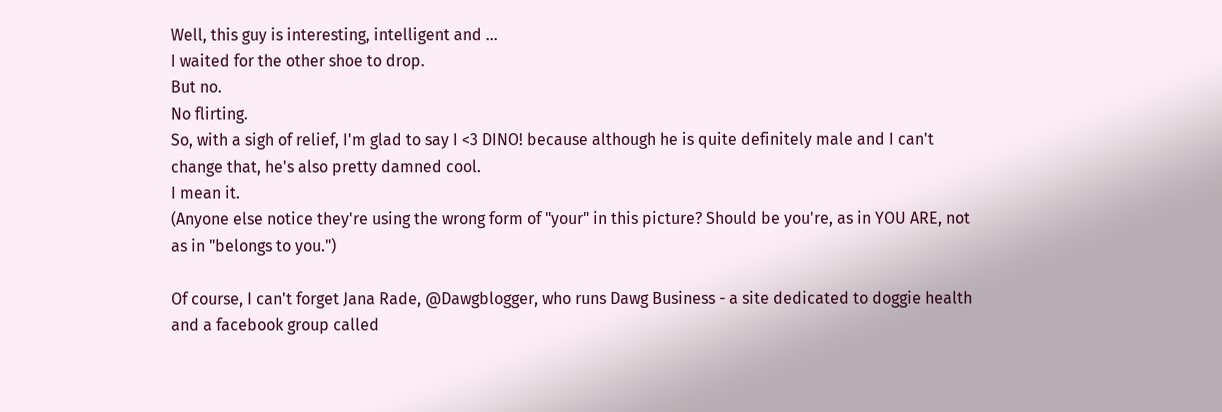Well, this guy is interesting, intelligent and ...
I waited for the other shoe to drop.
But no.
No flirting.
So, with a sigh of relief, I'm glad to say I <3 DINO! because although he is quite definitely male and I can't change that, he's also pretty damned cool.
I mean it.
(Anyone else notice they're using the wrong form of "your" in this picture? Should be you're, as in YOU ARE, not as in "belongs to you.")

Of course, I can't forget Jana Rade, @Dawgblogger, who runs Dawg Business - a site dedicated to doggie health and a facebook group called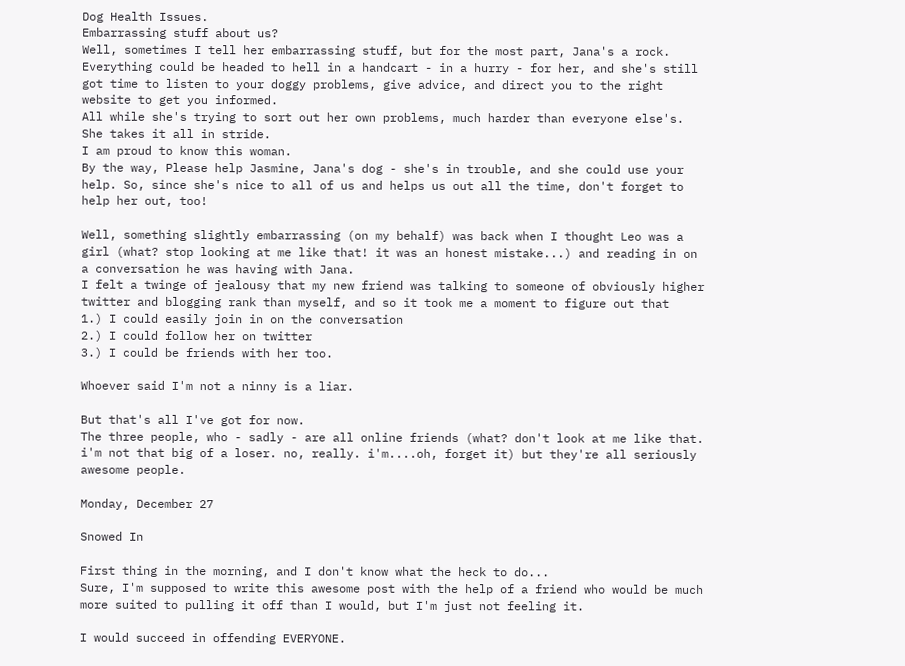Dog Health Issues.
Embarrassing stuff about us?
Well, sometimes I tell her embarrassing stuff, but for the most part, Jana's a rock.
Everything could be headed to hell in a handcart - in a hurry - for her, and she's still got time to listen to your doggy problems, give advice, and direct you to the right website to get you informed.
All while she's trying to sort out her own problems, much harder than everyone else's.
She takes it all in stride.
I am proud to know this woman.
By the way, Please help Jasmine, Jana's dog - she's in trouble, and she could use your help. So, since she's nice to all of us and helps us out all the time, don't forget to help her out, too!

Well, something slightly embarrassing (on my behalf) was back when I thought Leo was a girl (what? stop looking at me like that! it was an honest mistake...) and reading in on a conversation he was having with Jana.
I felt a twinge of jealousy that my new friend was talking to someone of obviously higher twitter and blogging rank than myself, and so it took me a moment to figure out that
1.) I could easily join in on the conversation
2.) I could follow her on twitter
3.) I could be friends with her too.

Whoever said I'm not a ninny is a liar.

But that's all I've got for now.
The three people, who - sadly - are all online friends (what? don't look at me like that. i'm not that big of a loser. no, really. i'm....oh, forget it) but they're all seriously awesome people.

Monday, December 27

Snowed In

First thing in the morning, and I don't know what the heck to do...
Sure, I'm supposed to write this awesome post with the help of a friend who would be much more suited to pulling it off than I would, but I'm just not feeling it.

I would succeed in offending EVERYONE.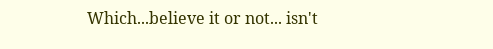Which...believe it or not... isn't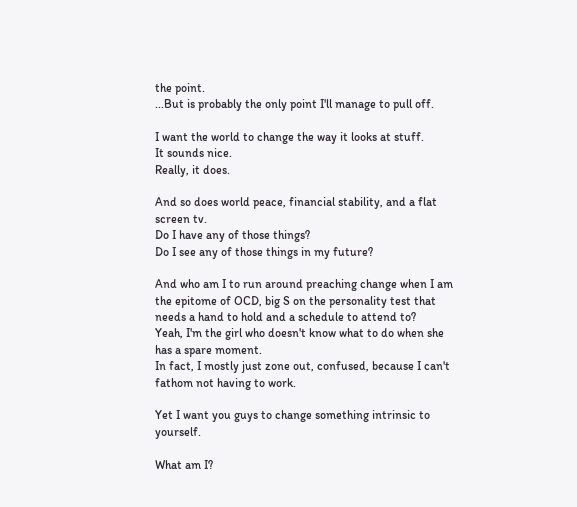the point.
...But is probably the only point I'll manage to pull off.

I want the world to change the way it looks at stuff.
It sounds nice.
Really, it does.

And so does world peace, financial stability, and a flat screen tv.
Do I have any of those things?
Do I see any of those things in my future?

And who am I to run around preaching change when I am the epitome of OCD, big S on the personality test that needs a hand to hold and a schedule to attend to?
Yeah, I'm the girl who doesn't know what to do when she has a spare moment.
In fact, I mostly just zone out, confused, because I can't fathom not having to work.

Yet I want you guys to change something intrinsic to yourself.

What am I?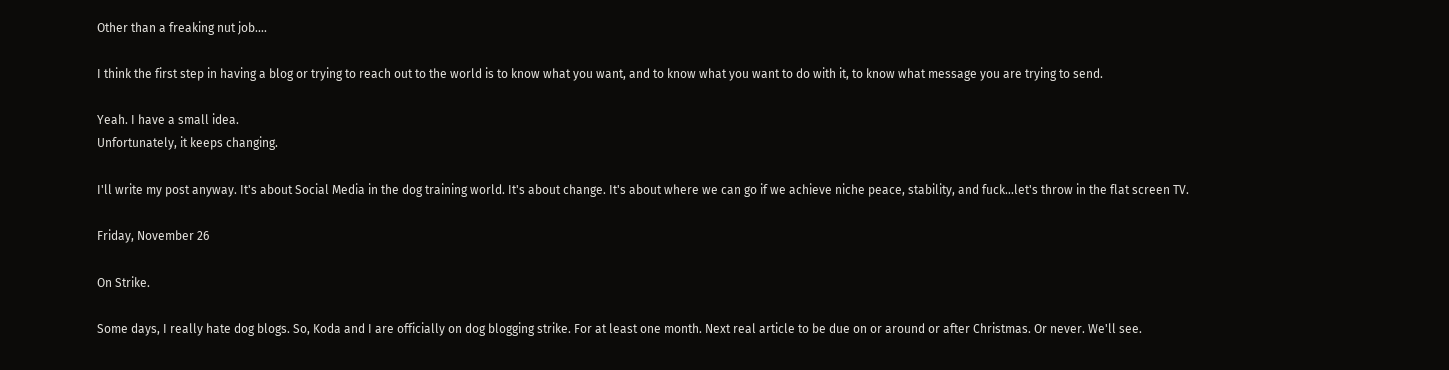Other than a freaking nut job....

I think the first step in having a blog or trying to reach out to the world is to know what you want, and to know what you want to do with it, to know what message you are trying to send.

Yeah. I have a small idea.
Unfortunately, it keeps changing.

I'll write my post anyway. It's about Social Media in the dog training world. It's about change. It's about where we can go if we achieve niche peace, stability, and fuck...let's throw in the flat screen TV.

Friday, November 26

On Strike.

Some days, I really hate dog blogs. So, Koda and I are officially on dog blogging strike. For at least one month. Next real article to be due on or around or after Christmas. Or never. We'll see.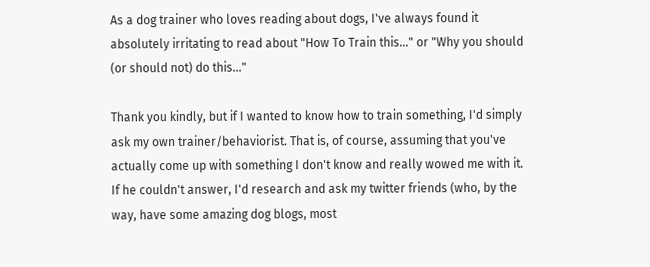As a dog trainer who loves reading about dogs, I've always found it absolutely irritating to read about "How To Train this..." or "Why you should (or should not) do this..."

Thank you kindly, but if I wanted to know how to train something, I'd simply ask my own trainer/behaviorist. That is, of course, assuming that you've actually come up with something I don't know and really wowed me with it. If he couldn't answer, I'd research and ask my twitter friends (who, by the way, have some amazing dog blogs, most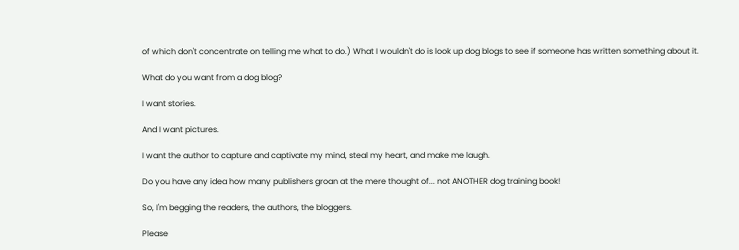of which don't concentrate on telling me what to do.) What I wouldn't do is look up dog blogs to see if someone has written something about it.

What do you want from a dog blog?

I want stories.

And I want pictures.

I want the author to capture and captivate my mind, steal my heart, and make me laugh.

Do you have any idea how many publishers groan at the mere thought of... not ANOTHER dog training book!

So, I'm begging the readers, the authors, the bloggers.

Please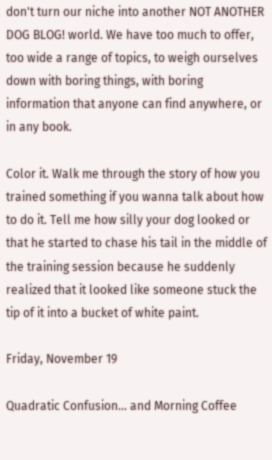don't turn our niche into another NOT ANOTHER DOG BLOG! world. We have too much to offer, too wide a range of topics, to weigh ourselves down with boring things, with boring information that anyone can find anywhere, or in any book.

Color it. Walk me through the story of how you trained something if you wanna talk about how to do it. Tell me how silly your dog looked or that he started to chase his tail in the middle of the training session because he suddenly realized that it looked like someone stuck the tip of it into a bucket of white paint.

Friday, November 19

Quadratic Confusion... and Morning Coffee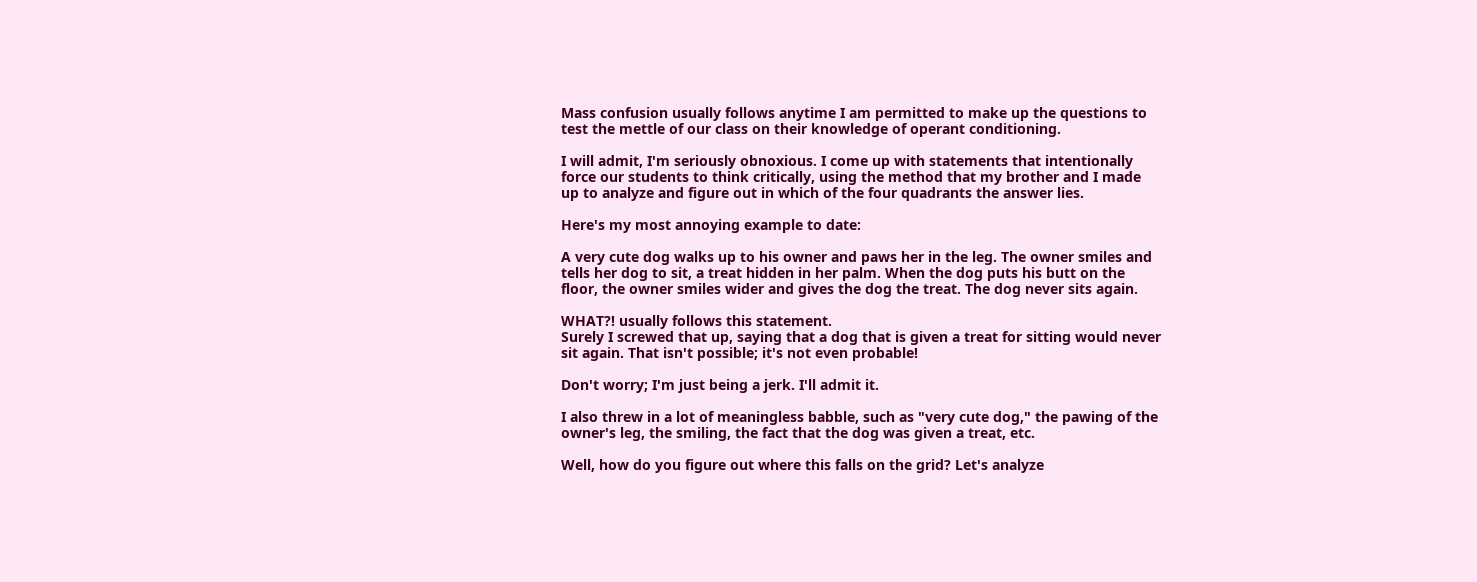Mass confusion usually follows anytime I am permitted to make up the questions to test the mettle of our class on their knowledge of operant conditioning.

I will admit, I'm seriously obnoxious. I come up with statements that intentionally force our students to think critically, using the method that my brother and I made up to analyze and figure out in which of the four quadrants the answer lies.

Here's my most annoying example to date:

A very cute dog walks up to his owner and paws her in the leg. The owner smiles and tells her dog to sit, a treat hidden in her palm. When the dog puts his butt on the floor, the owner smiles wider and gives the dog the treat. The dog never sits again.

WHAT?! usually follows this statement.
Surely I screwed that up, saying that a dog that is given a treat for sitting would never sit again. That isn't possible; it's not even probable!

Don't worry; I'm just being a jerk. I'll admit it.

I also threw in a lot of meaningless babble, such as "very cute dog," the pawing of the owner's leg, the smiling, the fact that the dog was given a treat, etc.

Well, how do you figure out where this falls on the grid? Let's analyze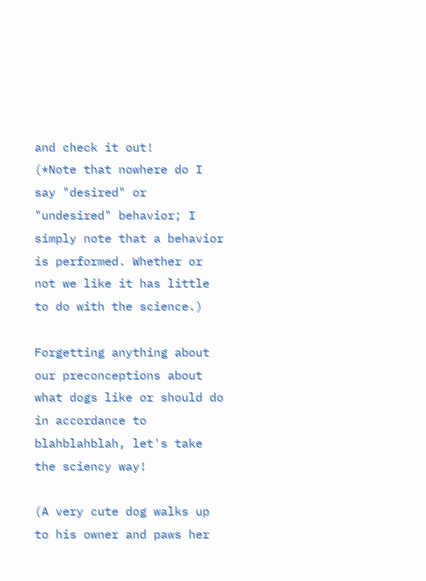and check it out!
(*Note that nowhere do I say "desired" or "undesired" behavior; I simply note that a behavior is performed. Whether or not we like it has little to do with the science.)

Forgetting anything about our preconceptions about what dogs like or should do in accordance to blahblahblah, let's take the sciency way!

(A very cute dog walks up to his owner and paws her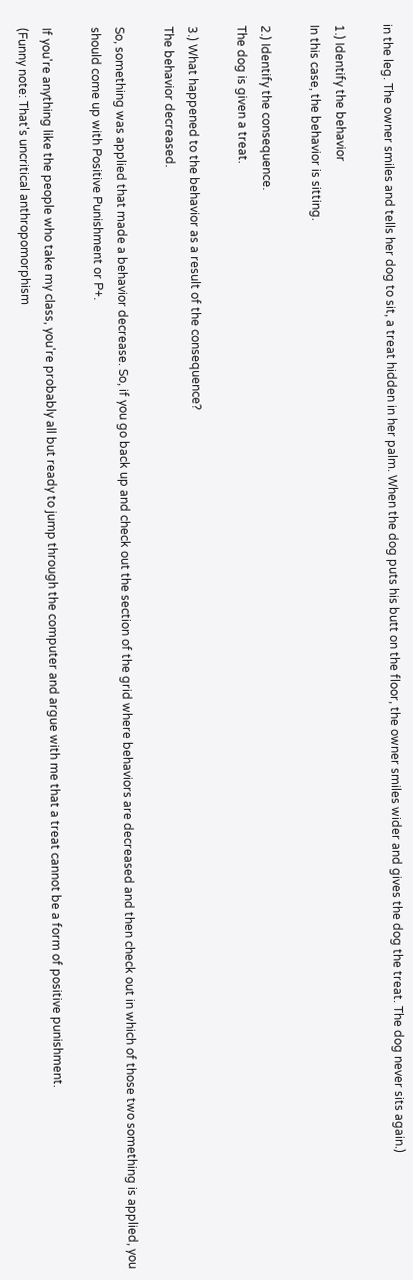in the leg. The owner smiles and tells her dog to sit, a treat hidden in her palm. When the dog puts his butt on the floor, the owner smiles wider and gives the dog the treat. The dog never sits again.)

1.) Identify the behavior
In this case, the behavior is sitting.

2.) Identify the consequence.
The dog is given a treat.

3.) What happened to the behavior as a result of the consequence?
The behavior decreased.

So, something was applied that made a behavior decrease. So, if you go back up and check out the section of the grid where behaviors are decreased and then check out in which of those two something is applied, you should come up with Positive Punishment or P+.

If you're anything like the people who take my class, you're probably all but ready to jump through the computer and argue with me that a treat cannot be a form of positive punishment.
(Funny note: That's uncritical anthropomorphism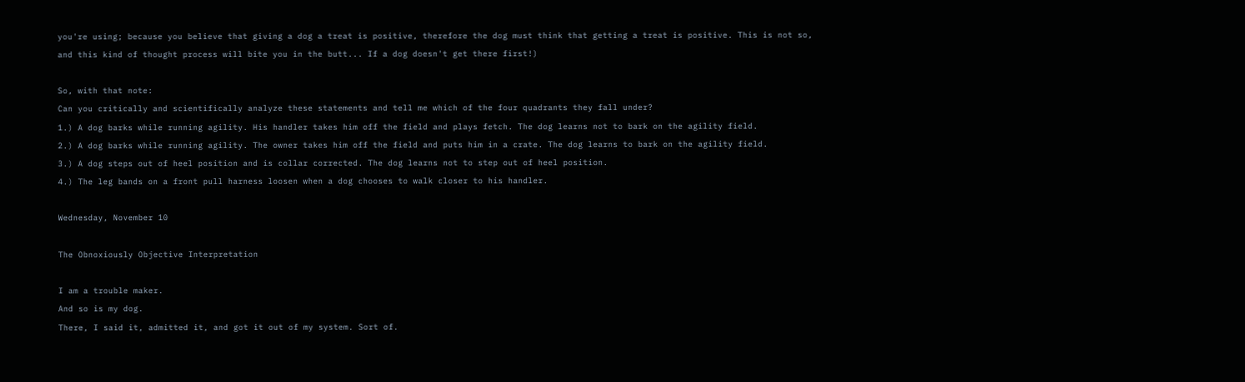you're using; because you believe that giving a dog a treat is positive, therefore the dog must think that getting a treat is positive. This is not so, and this kind of thought process will bite you in the butt... If a dog doesn't get there first!)

So, with that note:
Can you critically and scientifically analyze these statements and tell me which of the four quadrants they fall under?
1.) A dog barks while running agility. His handler takes him off the field and plays fetch. The dog learns not to bark on the agility field.
2.) A dog barks while running agility. The owner takes him off the field and puts him in a crate. The dog learns to bark on the agility field.
3.) A dog steps out of heel position and is collar corrected. The dog learns not to step out of heel position.
4.) The leg bands on a front pull harness loosen when a dog chooses to walk closer to his handler.

Wednesday, November 10

The Obnoxiously Objective Interpretation

I am a trouble maker.
And so is my dog.
There, I said it, admitted it, and got it out of my system. Sort of.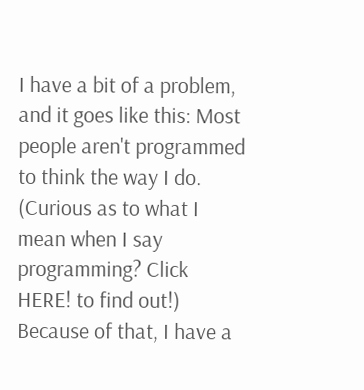I have a bit of a problem, and it goes like this: Most people aren't programmed to think the way I do. (Curious as to what I mean when I say programming? Click HERE! to find out!)
Because of that, I have a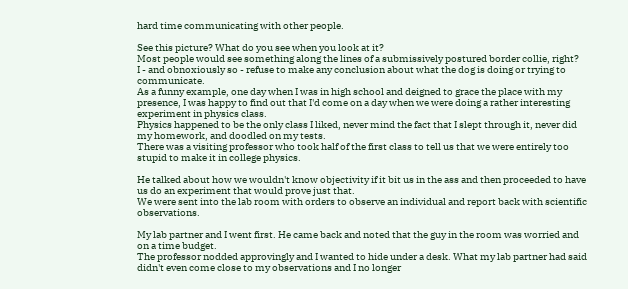hard time communicating with other people.

See this picture? What do you see when you look at it?
Most people would see something along the lines of a submissively postured border collie, right?
I - and obnoxiously so - refuse to make any conclusion about what the dog is doing or trying to communicate.
As a funny example, one day when I was in high school and deigned to grace the place with my presence, I was happy to find out that I'd come on a day when we were doing a rather interesting experiment in physics class.
Physics happened to be the only class I liked, never mind the fact that I slept through it, never did my homework, and doodled on my tests.
There was a visiting professor who took half of the first class to tell us that we were entirely too stupid to make it in college physics.

He talked about how we wouldn't know objectivity if it bit us in the ass and then proceeded to have us do an experiment that would prove just that.
We were sent into the lab room with orders to observe an individual and report back with scientific observations.

My lab partner and I went first. He came back and noted that the guy in the room was worried and on a time budget.
The professor nodded approvingly and I wanted to hide under a desk. What my lab partner had said didn't even come close to my observations and I no longer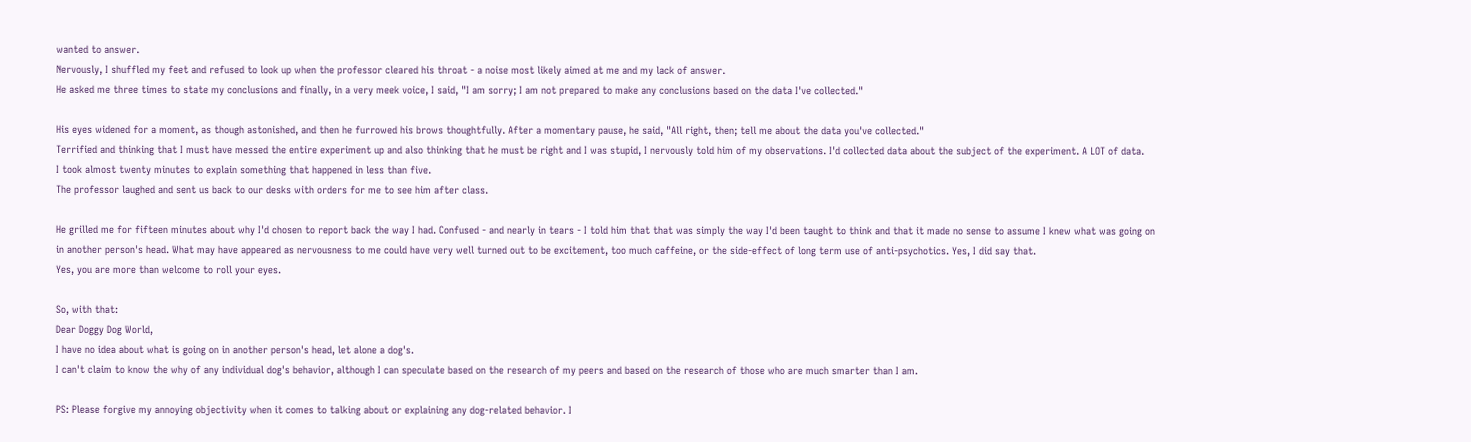wanted to answer.
Nervously, I shuffled my feet and refused to look up when the professor cleared his throat - a noise most likely aimed at me and my lack of answer.
He asked me three times to state my conclusions and finally, in a very meek voice, I said, "I am sorry; I am not prepared to make any conclusions based on the data I've collected."

His eyes widened for a moment, as though astonished, and then he furrowed his brows thoughtfully. After a momentary pause, he said, "All right, then; tell me about the data you've collected."
Terrified and thinking that I must have messed the entire experiment up and also thinking that he must be right and I was stupid, I nervously told him of my observations. I'd collected data about the subject of the experiment. A LOT of data.
I took almost twenty minutes to explain something that happened in less than five.
The professor laughed and sent us back to our desks with orders for me to see him after class.

He grilled me for fifteen minutes about why I'd chosen to report back the way I had. Confused - and nearly in tears - I told him that that was simply the way I'd been taught to think and that it made no sense to assume I knew what was going on in another person's head. What may have appeared as nervousness to me could have very well turned out to be excitement, too much caffeine, or the side-effect of long term use of anti-psychotics. Yes, I did say that.
Yes, you are more than welcome to roll your eyes.

So, with that:
Dear Doggy Dog World,
I have no idea about what is going on in another person's head, let alone a dog's.
I can't claim to know the why of any individual dog's behavior, although I can speculate based on the research of my peers and based on the research of those who are much smarter than I am.

PS: Please forgive my annoying objectivity when it comes to talking about or explaining any dog-related behavior. I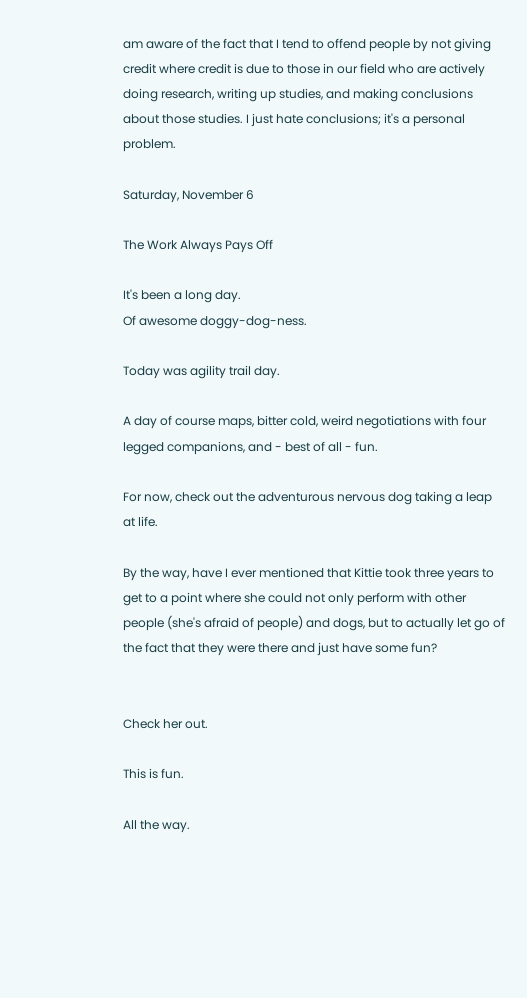am aware of the fact that I tend to offend people by not giving credit where credit is due to those in our field who are actively doing research, writing up studies, and making conclusions about those studies. I just hate conclusions; it's a personal problem.

Saturday, November 6

The Work Always Pays Off

It's been a long day.
Of awesome doggy-dog-ness.

Today was agility trail day.

A day of course maps, bitter cold, weird negotiations with four legged companions, and - best of all - fun.

For now, check out the adventurous nervous dog taking a leap at life.

By the way, have I ever mentioned that Kittie took three years to get to a point where she could not only perform with other people (she's afraid of people) and dogs, but to actually let go of the fact that they were there and just have some fun?


Check her out.

This is fun.

All the way.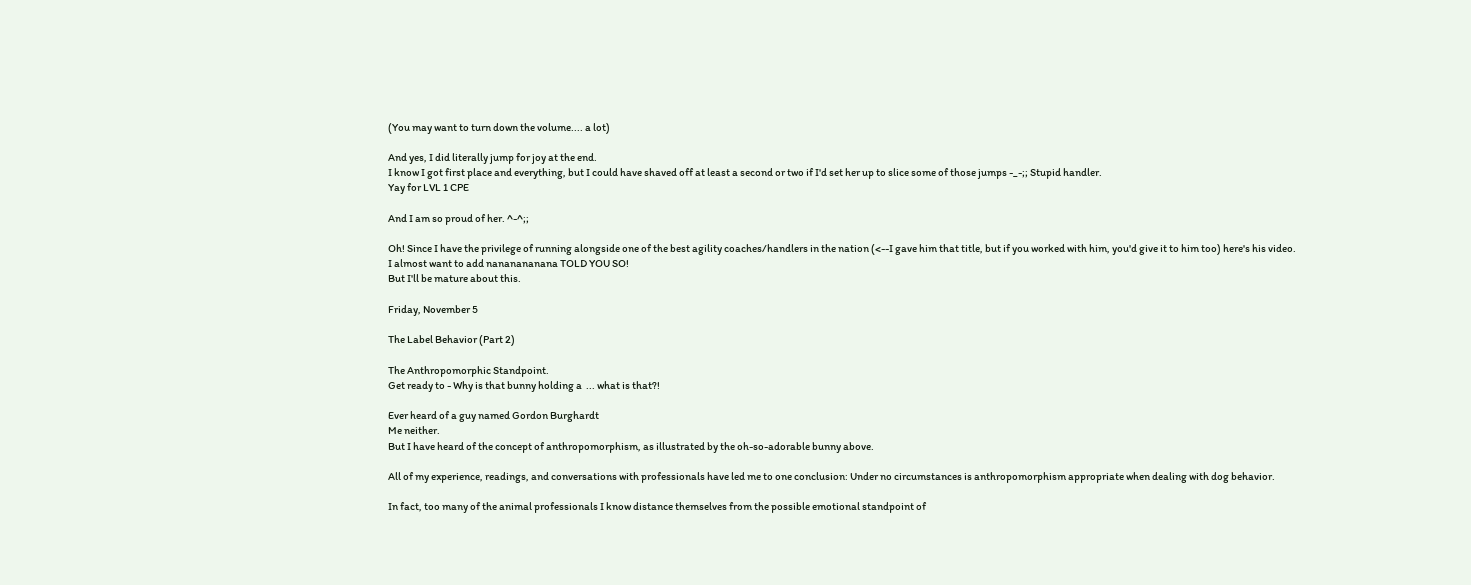(You may want to turn down the volume.... a lot)

And yes, I did literally jump for joy at the end.
I know I got first place and everything, but I could have shaved off at least a second or two if I'd set her up to slice some of those jumps -_-;; Stupid handler.
Yay for LVL 1 CPE

And I am so proud of her. ^-^;;

Oh! Since I have the privilege of running alongside one of the best agility coaches/handlers in the nation (<--I gave him that title, but if you worked with him, you'd give it to him too) here's his video.
I almost want to add nananananana TOLD YOU SO!
But I'll be mature about this.

Friday, November 5

The Label Behavior (Part 2)

The Anthropomorphic Standpoint.
Get ready to - Why is that bunny holding a  ... what is that?!

Ever heard of a guy named Gordon Burghardt
Me neither.
But I have heard of the concept of anthropomorphism, as illustrated by the oh-so-adorable bunny above.

All of my experience, readings, and conversations with professionals have led me to one conclusion: Under no circumstances is anthropomorphism appropriate when dealing with dog behavior.

In fact, too many of the animal professionals I know distance themselves from the possible emotional standpoint of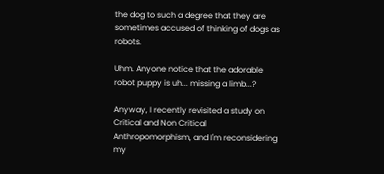the dog to such a degree that they are sometimes accused of thinking of dogs as robots.

Uhm. Anyone notice that the adorable robot puppy is uh... missing a limb...?

Anyway, I recently revisited a study on Critical and Non Critical Anthropomorphism, and I'm reconsidering my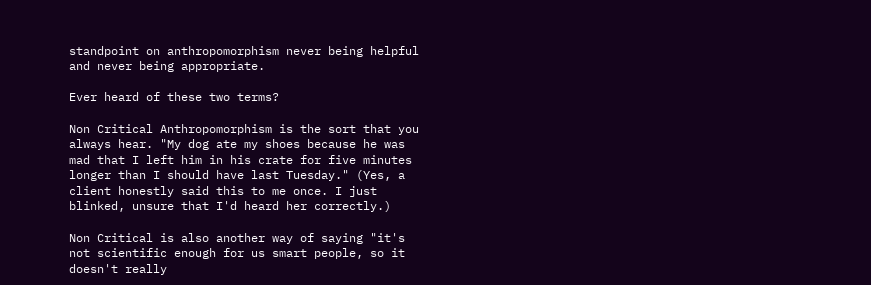standpoint on anthropomorphism never being helpful and never being appropriate.

Ever heard of these two terms?

Non Critical Anthropomorphism is the sort that you always hear. "My dog ate my shoes because he was mad that I left him in his crate for five minutes longer than I should have last Tuesday." (Yes, a client honestly said this to me once. I just blinked, unsure that I'd heard her correctly.)

Non Critical is also another way of saying "it's not scientific enough for us smart people, so it doesn't really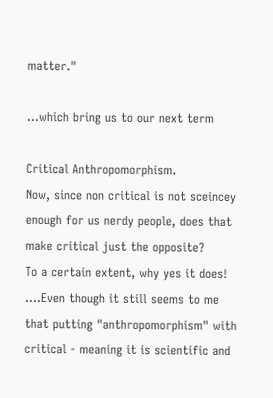matter."

...which bring us to our next term

Critical Anthropomorphism.
Now, since non critical is not sceincey enough for us nerdy people, does that make critical just the opposite?
To a certain extent, why yes it does!
....Even though it still seems to me that putting "anthropomorphism" with critical - meaning it is scientific and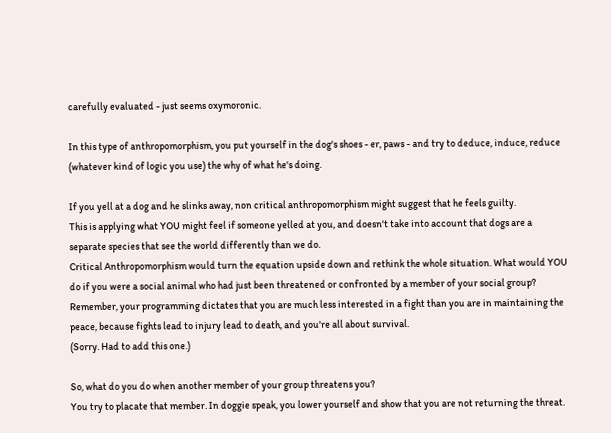carefully evaluated - just seems oxymoronic.

In this type of anthropomorphism, you put yourself in the dog's shoes - er, paws - and try to deduce, induce, reduce (whatever kind of logic you use) the why of what he's doing.

If you yell at a dog and he slinks away, non critical anthropomorphism might suggest that he feels guilty.
This is applying what YOU might feel if someone yelled at you, and doesn't take into account that dogs are a separate species that see the world differently than we do.
Critical Anthropomorphism would turn the equation upside down and rethink the whole situation. What would YOU do if you were a social animal who had just been threatened or confronted by a member of your social group? Remember, your programming dictates that you are much less interested in a fight than you are in maintaining the peace, because fights lead to injury lead to death, and you're all about survival.
(Sorry. Had to add this one.)

So, what do you do when another member of your group threatens you?
You try to placate that member. In doggie speak, you lower yourself and show that you are not returning the threat.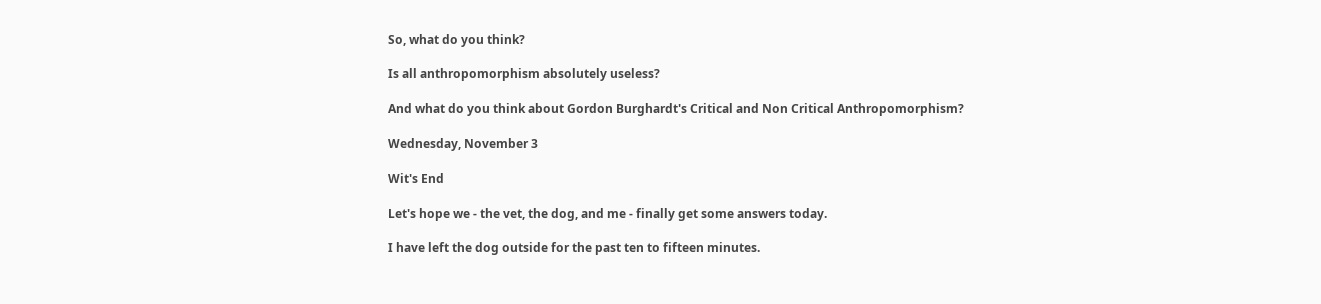So, what do you think?

Is all anthropomorphism absolutely useless?

And what do you think about Gordon Burghardt's Critical and Non Critical Anthropomorphism?

Wednesday, November 3

Wit's End

Let's hope we - the vet, the dog, and me - finally get some answers today.

I have left the dog outside for the past ten to fifteen minutes.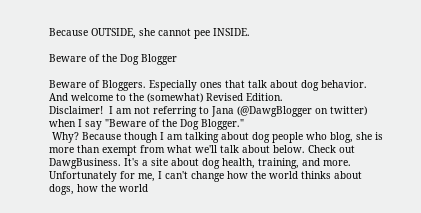Because OUTSIDE, she cannot pee INSIDE.

Beware of the Dog Blogger

Beware of Bloggers. Especially ones that talk about dog behavior.
And welcome to the (somewhat) Revised Edition.
Disclaimer!  I am not referring to Jana (@DawgBlogger on twitter) when I say "Beware of the Dog Blogger."
 Why? Because though I am talking about dog people who blog, she is more than exempt from what we'll talk about below. Check out DawgBusiness. It's a site about dog health, training, and more.
Unfortunately for me, I can't change how the world thinks about dogs, how the world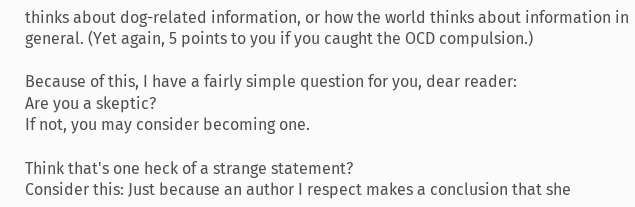thinks about dog-related information, or how the world thinks about information in general. (Yet again, 5 points to you if you caught the OCD compulsion.)

Because of this, I have a fairly simple question for you, dear reader:
Are you a skeptic?
If not, you may consider becoming one.

Think that's one heck of a strange statement?
Consider this: Just because an author I respect makes a conclusion that she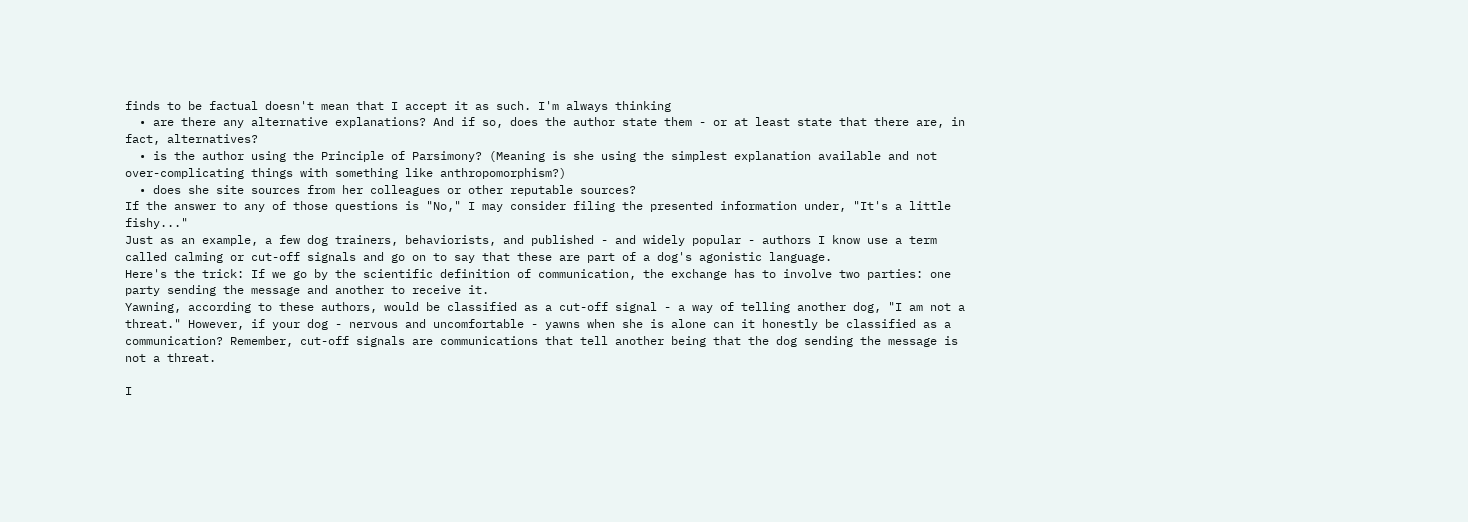finds to be factual doesn't mean that I accept it as such. I'm always thinking
  • are there any alternative explanations? And if so, does the author state them - or at least state that there are, in fact, alternatives?
  • is the author using the Principle of Parsimony? (Meaning is she using the simplest explanation available and not over-complicating things with something like anthropomorphism?)
  • does she site sources from her colleagues or other reputable sources?
If the answer to any of those questions is "No," I may consider filing the presented information under, "It's a little fishy..."
Just as an example, a few dog trainers, behaviorists, and published - and widely popular - authors I know use a term called calming or cut-off signals and go on to say that these are part of a dog's agonistic language.
Here's the trick: If we go by the scientific definition of communication, the exchange has to involve two parties: one party sending the message and another to receive it.
Yawning, according to these authors, would be classified as a cut-off signal - a way of telling another dog, "I am not a threat." However, if your dog - nervous and uncomfortable - yawns when she is alone can it honestly be classified as a communication? Remember, cut-off signals are communications that tell another being that the dog sending the message is not a threat.

I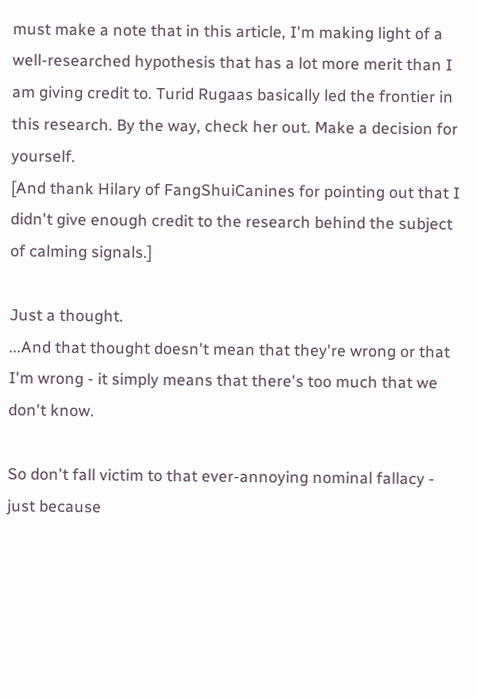must make a note that in this article, I'm making light of a well-researched hypothesis that has a lot more merit than I am giving credit to. Turid Rugaas basically led the frontier in this research. By the way, check her out. Make a decision for yourself.
[And thank Hilary of FangShuiCanines for pointing out that I didn't give enough credit to the research behind the subject of calming signals.]

Just a thought.
...And that thought doesn't mean that they're wrong or that I'm wrong - it simply means that there's too much that we don't know.

So don't fall victim to that ever-annoying nominal fallacy - just because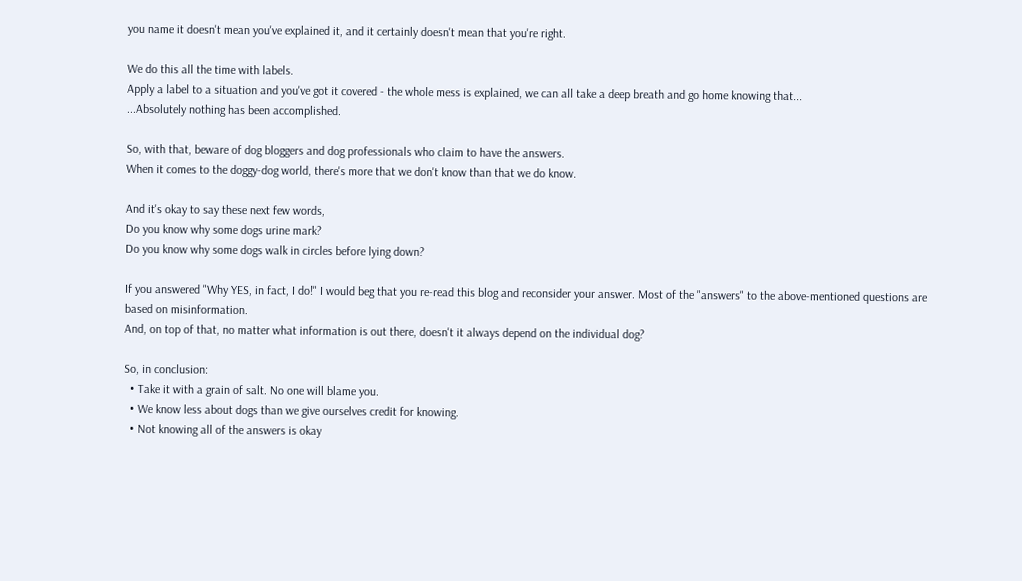you name it doesn't mean you've explained it, and it certainly doesn't mean that you're right.

We do this all the time with labels.
Apply a label to a situation and you've got it covered - the whole mess is explained, we can all take a deep breath and go home knowing that...
...Absolutely nothing has been accomplished.

So, with that, beware of dog bloggers and dog professionals who claim to have the answers.
When it comes to the doggy-dog world, there's more that we don't know than that we do know.

And it's okay to say these next few words,
Do you know why some dogs urine mark?
Do you know why some dogs walk in circles before lying down?

If you answered "Why YES, in fact, I do!" I would beg that you re-read this blog and reconsider your answer. Most of the "answers" to the above-mentioned questions are based on misinformation.
And, on top of that, no matter what information is out there, doesn't it always depend on the individual dog?

So, in conclusion:
  • Take it with a grain of salt. No one will blame you.
  • We know less about dogs than we give ourselves credit for knowing.
  • Not knowing all of the answers is okay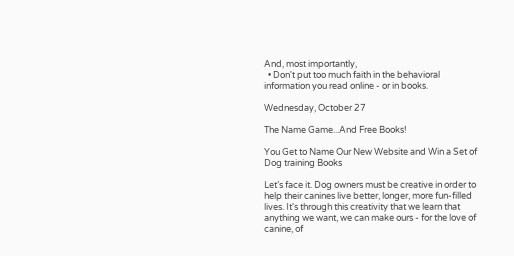And, most importantly,
  • Don't put too much faith in the behavioral information you read online - or in books.

Wednesday, October 27

The Name Game...And Free Books!

You Get to Name Our New Website and Win a Set of Dog training Books

Let’s face it. Dog owners must be creative in order to help their canines live better, longer, more fun-filled lives. It's through this creativity that we learn that anything we want, we can make ours - for the love of canine, of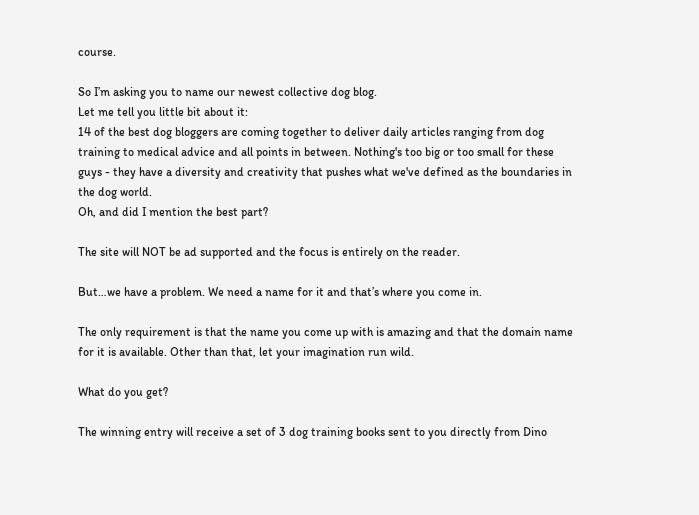course.

So I’m asking you to name our newest collective dog blog.
Let me tell you little bit about it:
14 of the best dog bloggers are coming together to deliver daily articles ranging from dog training to medical advice and all points in between. Nothing's too big or too small for these guys - they have a diversity and creativity that pushes what we've defined as the boundaries in the dog world.
Oh, and did I mention the best part?

The site will NOT be ad supported and the focus is entirely on the reader.

But…we have a problem. We need a name for it and that’s where you come in.

The only requirement is that the name you come up with is amazing and that the domain name for it is available. Other than that, let your imagination run wild.

What do you get?

The winning entry will receive a set of 3 dog training books sent to you directly from Dino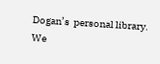Dogan’s  personal library.
We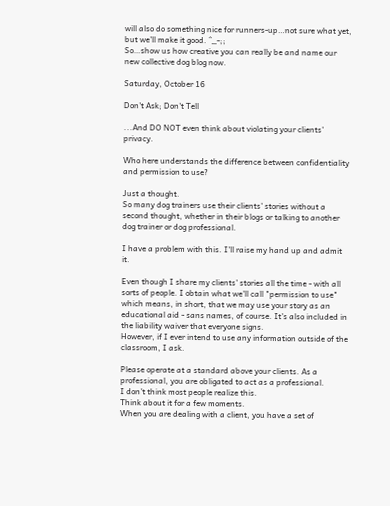will also do something nice for runners-up…not sure what yet, but we’ll make it good. ^_-;;
So…show us how creative you can really be and name our new collective dog blog now.

Saturday, October 16

Don't Ask; Don't Tell

...And DO NOT even think about violating your clients' privacy.

Who here understands the difference between confidentiality and permission to use?

Just a thought.
So many dog trainers use their clients' stories without a second thought, whether in their blogs or talking to another dog trainer or dog professional.

I have a problem with this. I'll raise my hand up and admit it.

Even though I share my clients' stories all the time - with all sorts of people. I obtain what we'll call "permission to use" which means, in short, that we may use your story as an educational aid - sans names, of course. It's also included in the liability waiver that everyone signs.
However, if I ever intend to use any information outside of the classroom, I ask.

Please operate at a standard above your clients. As a professional, you are obligated to act as a professional.
I don't think most people realize this.
Think about it for a few moments.
When you are dealing with a client, you have a set of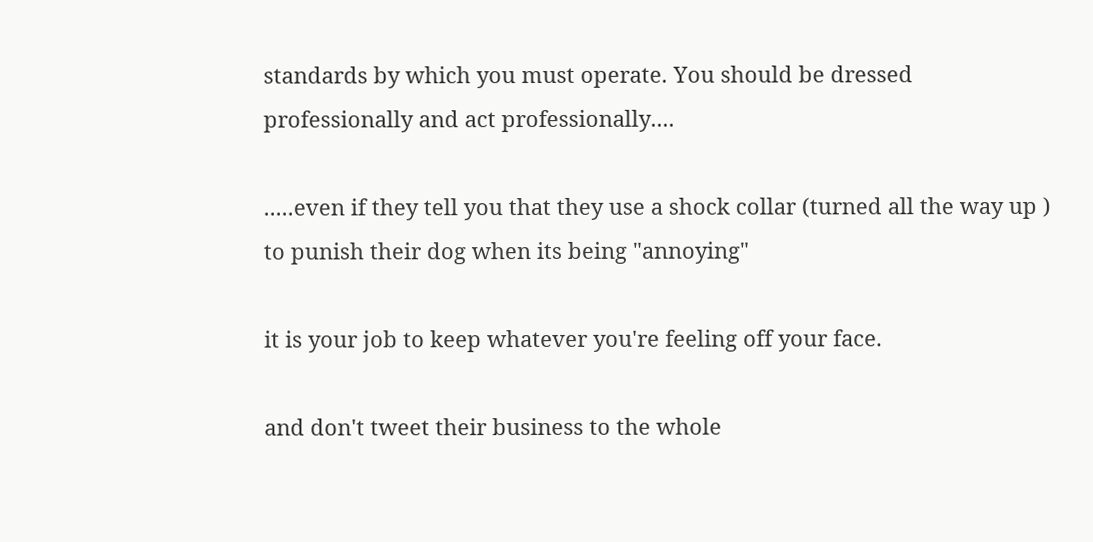standards by which you must operate. You should be dressed professionally and act professionally....

.....even if they tell you that they use a shock collar (turned all the way up ) to punish their dog when its being "annoying"

it is your job to keep whatever you're feeling off your face.

and don't tweet their business to the whole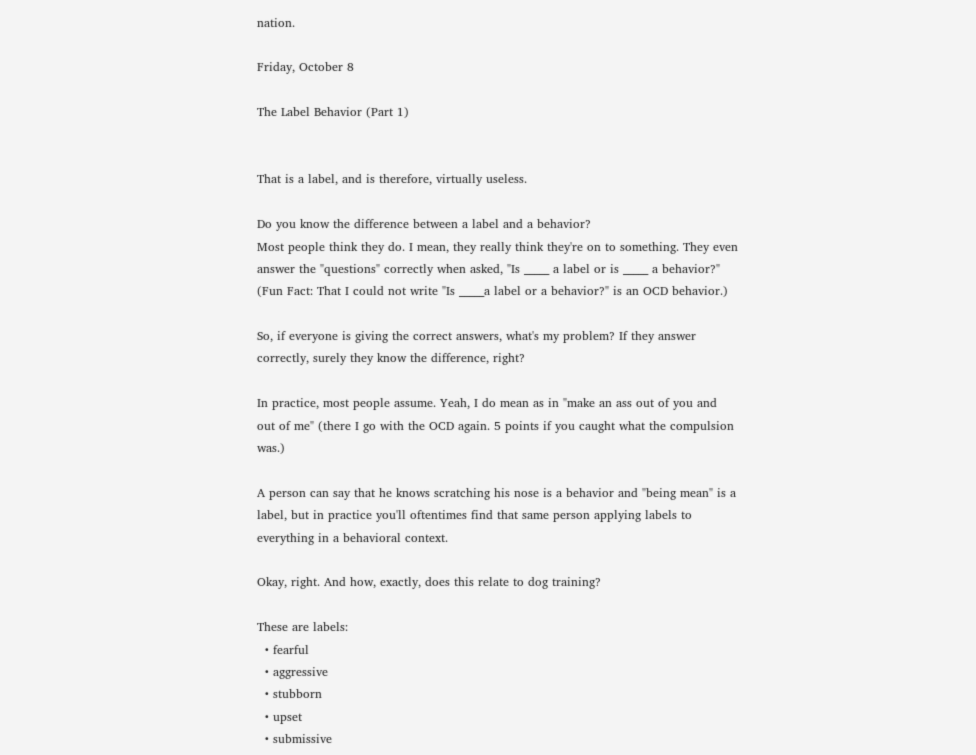nation.

Friday, October 8

The Label Behavior (Part 1)


That is a label, and is therefore, virtually useless.

Do you know the difference between a label and a behavior?
Most people think they do. I mean, they really think they're on to something. They even answer the "questions" correctly when asked, "Is _____ a label or is _____ a behavior?"
(Fun Fact: That I could not write "Is _____a label or a behavior?" is an OCD behavior.)

So, if everyone is giving the correct answers, what's my problem? If they answer correctly, surely they know the difference, right?

In practice, most people assume. Yeah, I do mean as in "make an ass out of you and out of me" (there I go with the OCD again. 5 points if you caught what the compulsion was.)

A person can say that he knows scratching his nose is a behavior and "being mean" is a label, but in practice you'll oftentimes find that same person applying labels to everything in a behavioral context.

Okay, right. And how, exactly, does this relate to dog training?

These are labels:
  • fearful
  • aggressive
  • stubborn
  • upset
  • submissive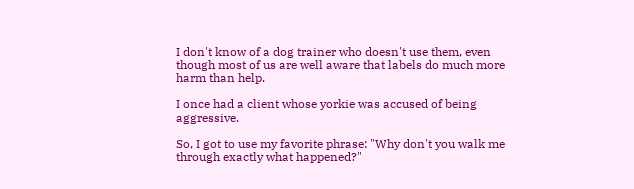I don't know of a dog trainer who doesn't use them, even though most of us are well aware that labels do much more harm than help.

I once had a client whose yorkie was accused of being aggressive.

So, I got to use my favorite phrase: "Why don't you walk me through exactly what happened?"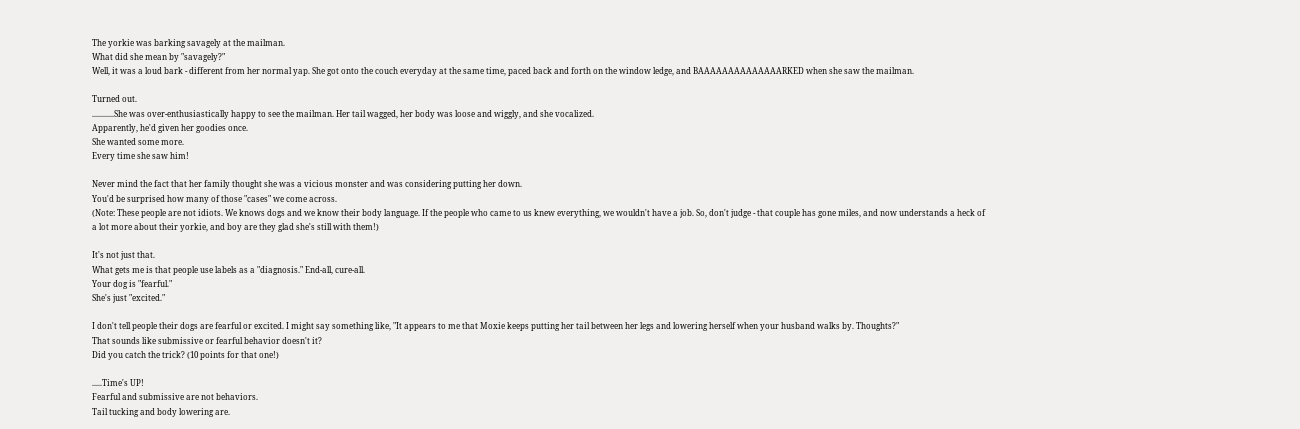The yorkie was barking savagely at the mailman.
What did she mean by "savagely?"
Well, it was a loud bark - different from her normal yap. She got onto the couch everyday at the same time, paced back and forth on the window ledge, and BAAAAAAAAAAAAAARKED when she saw the mailman.

Turned out.
...........She was over-enthusiastically happy to see the mailman. Her tail wagged, her body was loose and wiggly, and she vocalized.
Apparently, he'd given her goodies once.
She wanted some more.
Every time she saw him!

Never mind the fact that her family thought she was a vicious monster and was considering putting her down.
You'd be surprised how many of those "cases" we come across.
(Note: These people are not idiots. We knows dogs and we know their body language. If the people who came to us knew everything, we wouldn't have a job. So, don't judge - that couple has gone miles, and now understands a heck of a lot more about their yorkie, and boy are they glad she's still with them!)

It's not just that.
What gets me is that people use labels as a "diagnosis." End-all, cure-all.
Your dog is "fearful."
She's just "excited."

I don't tell people their dogs are fearful or excited. I might say something like, "It appears to me that Moxie keeps putting her tail between her legs and lowering herself when your husband walks by. Thoughts?"
That sounds like submissive or fearful behavior doesn't it?
Did you catch the trick? (10 points for that one!)

.....Time's UP!
Fearful and submissive are not behaviors.
Tail tucking and body lowering are.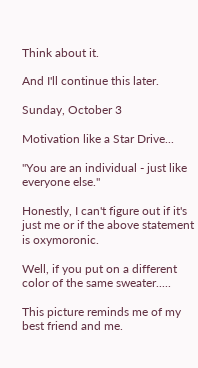Think about it.

And I'll continue this later.

Sunday, October 3

Motivation like a Star Drive...

"You are an individual - just like everyone else."

Honestly, I can't figure out if it's just me or if the above statement is oxymoronic.

Well, if you put on a different color of the same sweater.....

This picture reminds me of my best friend and me.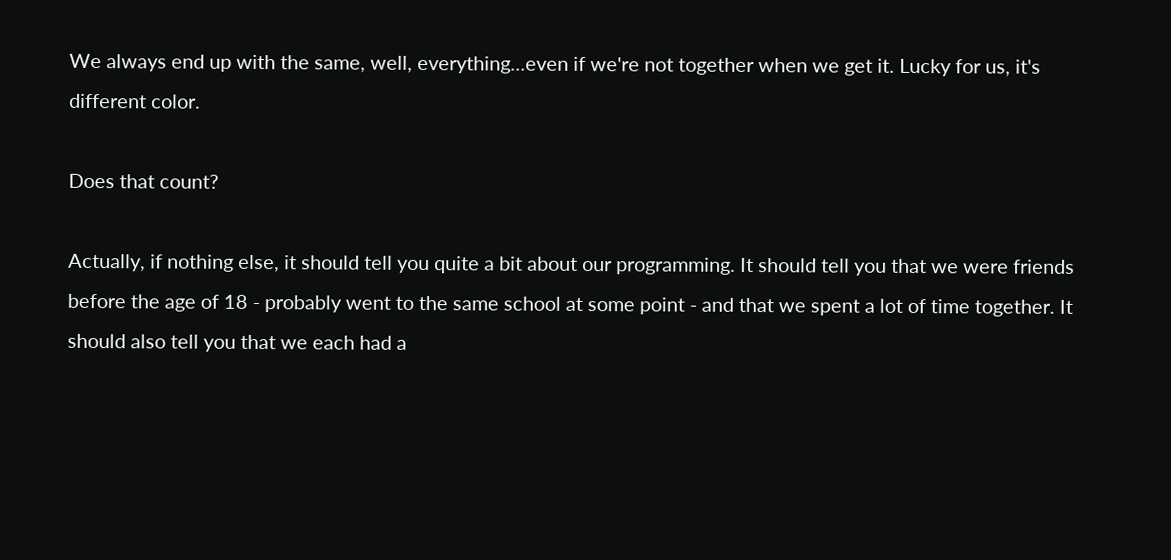We always end up with the same, well, everything...even if we're not together when we get it. Lucky for us, it's different color.

Does that count?

Actually, if nothing else, it should tell you quite a bit about our programming. It should tell you that we were friends before the age of 18 - probably went to the same school at some point - and that we spent a lot of time together. It should also tell you that we each had a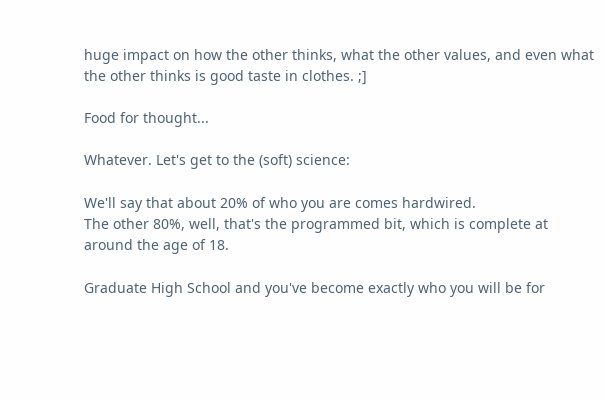huge impact on how the other thinks, what the other values, and even what the other thinks is good taste in clothes. ;]

Food for thought...

Whatever. Let's get to the (soft) science:

We'll say that about 20% of who you are comes hardwired.
The other 80%, well, that's the programmed bit, which is complete at around the age of 18.

Graduate High School and you've become exactly who you will be for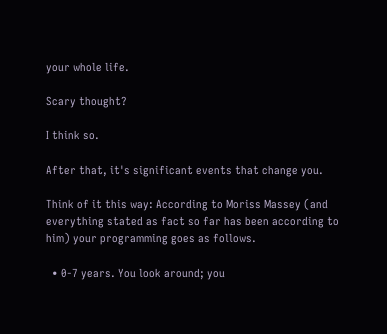your whole life.

Scary thought?

I think so.

After that, it's significant events that change you.

Think of it this way: According to Moriss Massey (and everything stated as fact so far has been according to him) your programming goes as follows.

  • 0-7 years. You look around; you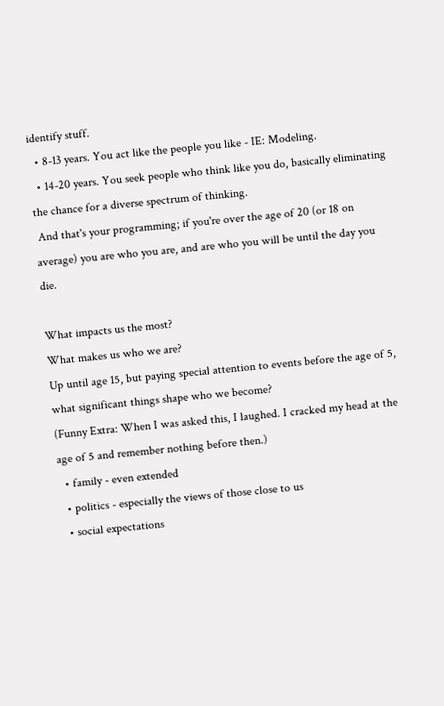identify stuff.
  • 8-13 years. You act like the people you like - IE: Modeling.
  • 14-20 years. You seek people who think like you do, basically eliminating the chance for a diverse spectrum of thinking.
 And that's your programming; if you're over the age of 20 (or 18 on average) you are who you are, and are who you will be until the day you die.

What impacts us the most?
What makes us who we are?
Up until age 15, but paying special attention to events before the age of 5, what significant things shape who we become?
(Funny Extra: When I was asked this, I laughed. I cracked my head at the age of 5 and remember nothing before then.)
  • family - even extended
  • politics - especially the views of those close to us
  • social expectations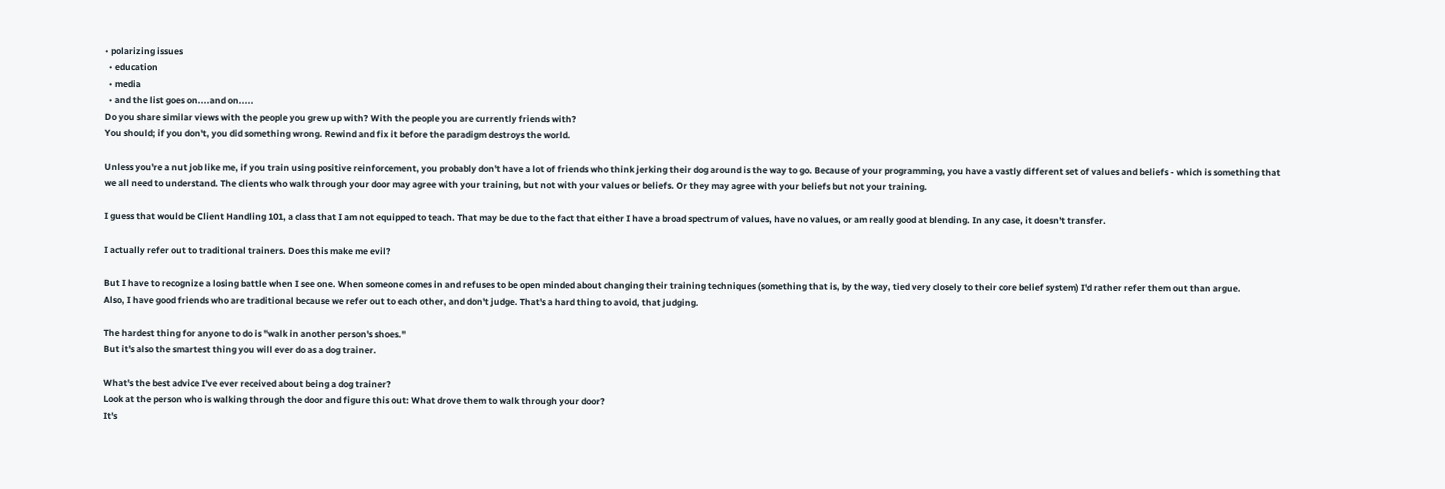• polarizing issues
  • education
  • media
  • and the list goes on....and on.....
Do you share similar views with the people you grew up with? With the people you are currently friends with?
You should; if you don't, you did something wrong. Rewind and fix it before the paradigm destroys the world.

Unless you're a nut job like me, if you train using positive reinforcement, you probably don't have a lot of friends who think jerking their dog around is the way to go. Because of your programming, you have a vastly different set of values and beliefs - which is something that we all need to understand. The clients who walk through your door may agree with your training, but not with your values or beliefs. Or they may agree with your beliefs but not your training.

I guess that would be Client Handling 101, a class that I am not equipped to teach. That may be due to the fact that either I have a broad spectrum of values, have no values, or am really good at blending. In any case, it doesn't transfer.

I actually refer out to traditional trainers. Does this make me evil?

But I have to recognize a losing battle when I see one. When someone comes in and refuses to be open minded about changing their training techniques (something that is, by the way, tied very closely to their core belief system) I'd rather refer them out than argue.
Also, I have good friends who are traditional because we refer out to each other, and don't judge. That's a hard thing to avoid, that judging.

The hardest thing for anyone to do is "walk in another person's shoes."
But it's also the smartest thing you will ever do as a dog trainer.

What's the best advice I've ever received about being a dog trainer?
Look at the person who is walking through the door and figure this out: What drove them to walk through your door?
It's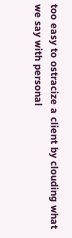too easy to ostracize a client by clouding what we say with personal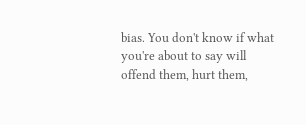bias. You don't know if what you're about to say will offend them, hurt them,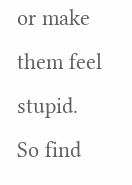or make them feel stupid.
So find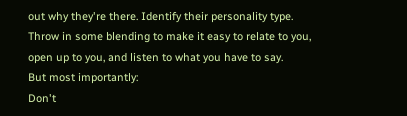out why they're there. Identify their personality type. Throw in some blending to make it easy to relate to you, open up to you, and listen to what you have to say.
But most importantly:
Don't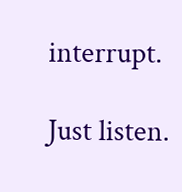interrupt.

Just listen.